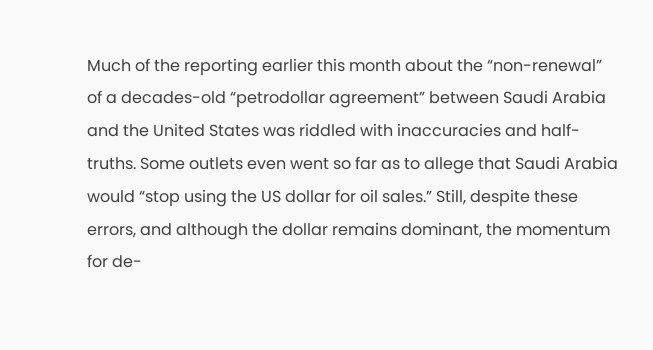Much of the reporting earlier this month about the “non-renewal” of a decades-old “petrodollar agreement” between Saudi Arabia and the United States was riddled with inaccuracies and half-truths. Some outlets even went so far as to allege that Saudi Arabia would “stop using the US dollar for oil sales.” Still, despite these errors, and although the dollar remains dominant, the momentum for de-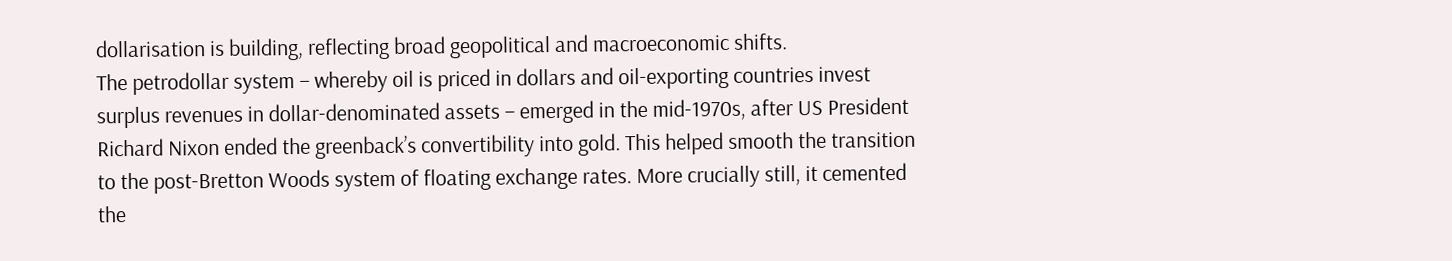dollarisation is building, reflecting broad geopolitical and macroeconomic shifts.
The petrodollar system – whereby oil is priced in dollars and oil-exporting countries invest surplus revenues in dollar-denominated assets – emerged in the mid-1970s, after US President Richard Nixon ended the greenback’s convertibility into gold. This helped smooth the transition to the post-Bretton Woods system of floating exchange rates. More crucially still, it cemented the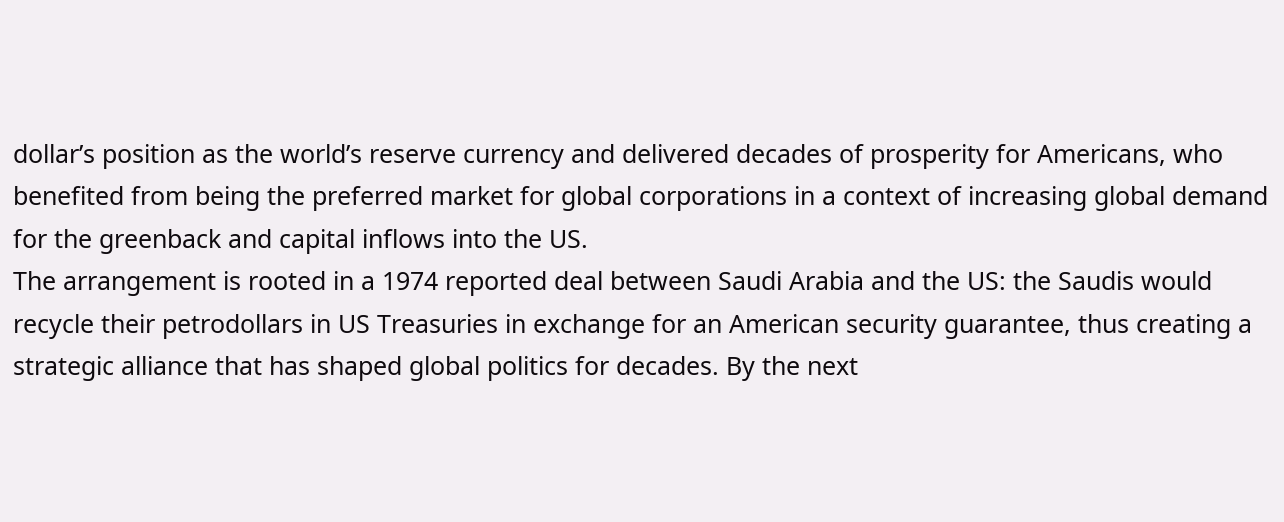dollar’s position as the world’s reserve currency and delivered decades of prosperity for Americans, who benefited from being the preferred market for global corporations in a context of increasing global demand for the greenback and capital inflows into the US.
The arrangement is rooted in a 1974 reported deal between Saudi Arabia and the US: the Saudis would recycle their petrodollars in US Treasuries in exchange for an American security guarantee, thus creating a strategic alliance that has shaped global politics for decades. By the next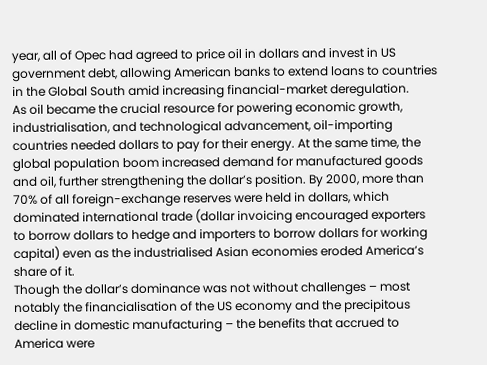year, all of Opec had agreed to price oil in dollars and invest in US government debt, allowing American banks to extend loans to countries in the Global South amid increasing financial-market deregulation.
As oil became the crucial resource for powering economic growth, industrialisation, and technological advancement, oil-importing countries needed dollars to pay for their energy. At the same time, the global population boom increased demand for manufactured goods and oil, further strengthening the dollar’s position. By 2000, more than 70% of all foreign-exchange reserves were held in dollars, which dominated international trade (dollar invoicing encouraged exporters to borrow dollars to hedge and importers to borrow dollars for working capital) even as the industrialised Asian economies eroded America’s share of it.
Though the dollar’s dominance was not without challenges – most notably the financialisation of the US economy and the precipitous decline in domestic manufacturing – the benefits that accrued to America were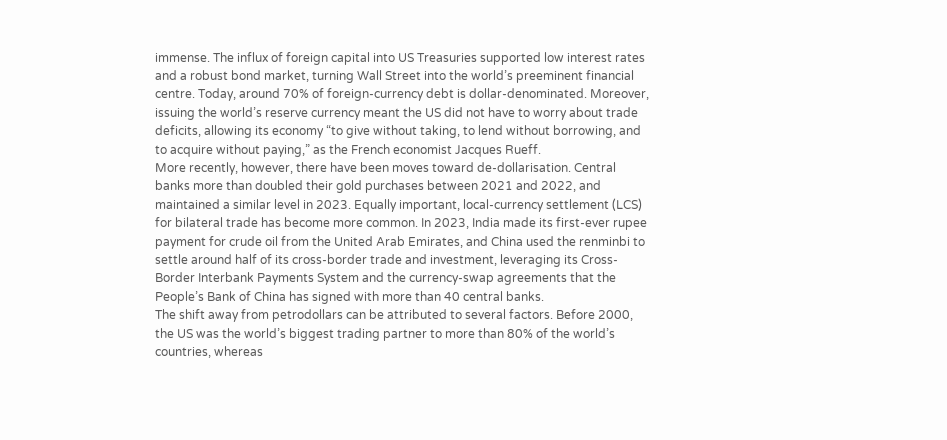immense. The influx of foreign capital into US Treasuries supported low interest rates and a robust bond market, turning Wall Street into the world’s preeminent financial centre. Today, around 70% of foreign-currency debt is dollar-denominated. Moreover, issuing the world’s reserve currency meant the US did not have to worry about trade deficits, allowing its economy “to give without taking, to lend without borrowing, and to acquire without paying,” as the French economist Jacques Rueff.
More recently, however, there have been moves toward de-dollarisation. Central banks more than doubled their gold purchases between 2021 and 2022, and maintained a similar level in 2023. Equally important, local-currency settlement (LCS) for bilateral trade has become more common. In 2023, India made its first-ever rupee payment for crude oil from the United Arab Emirates, and China used the renminbi to settle around half of its cross-border trade and investment, leveraging its Cross-Border Interbank Payments System and the currency-swap agreements that the People’s Bank of China has signed with more than 40 central banks.
The shift away from petrodollars can be attributed to several factors. Before 2000, the US was the world’s biggest trading partner to more than 80% of the world’s countries, whereas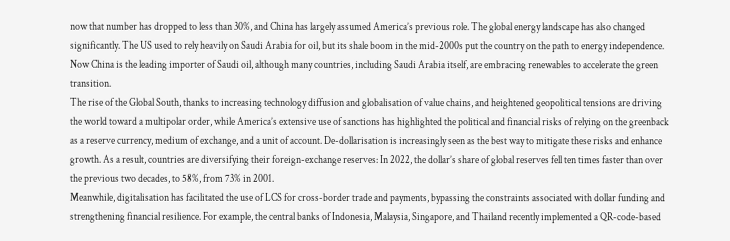now that number has dropped to less than 30%, and China has largely assumed America’s previous role. The global energy landscape has also changed significantly. The US used to rely heavily on Saudi Arabia for oil, but its shale boom in the mid-2000s put the country on the path to energy independence. Now China is the leading importer of Saudi oil, although many countries, including Saudi Arabia itself, are embracing renewables to accelerate the green transition.
The rise of the Global South, thanks to increasing technology diffusion and globalisation of value chains, and heightened geopolitical tensions are driving the world toward a multipolar order, while America’s extensive use of sanctions has highlighted the political and financial risks of relying on the greenback as a reserve currency, medium of exchange, and a unit of account. De-dollarisation is increasingly seen as the best way to mitigate these risks and enhance growth. As a result, countries are diversifying their foreign-exchange reserves: In 2022, the dollar’s share of global reserves fell ten times faster than over the previous two decades, to 58%, from 73% in 2001.
Meanwhile, digitalisation has facilitated the use of LCS for cross-border trade and payments, bypassing the constraints associated with dollar funding and strengthening financial resilience. For example, the central banks of Indonesia, Malaysia, Singapore, and Thailand recently implemented a QR-code-based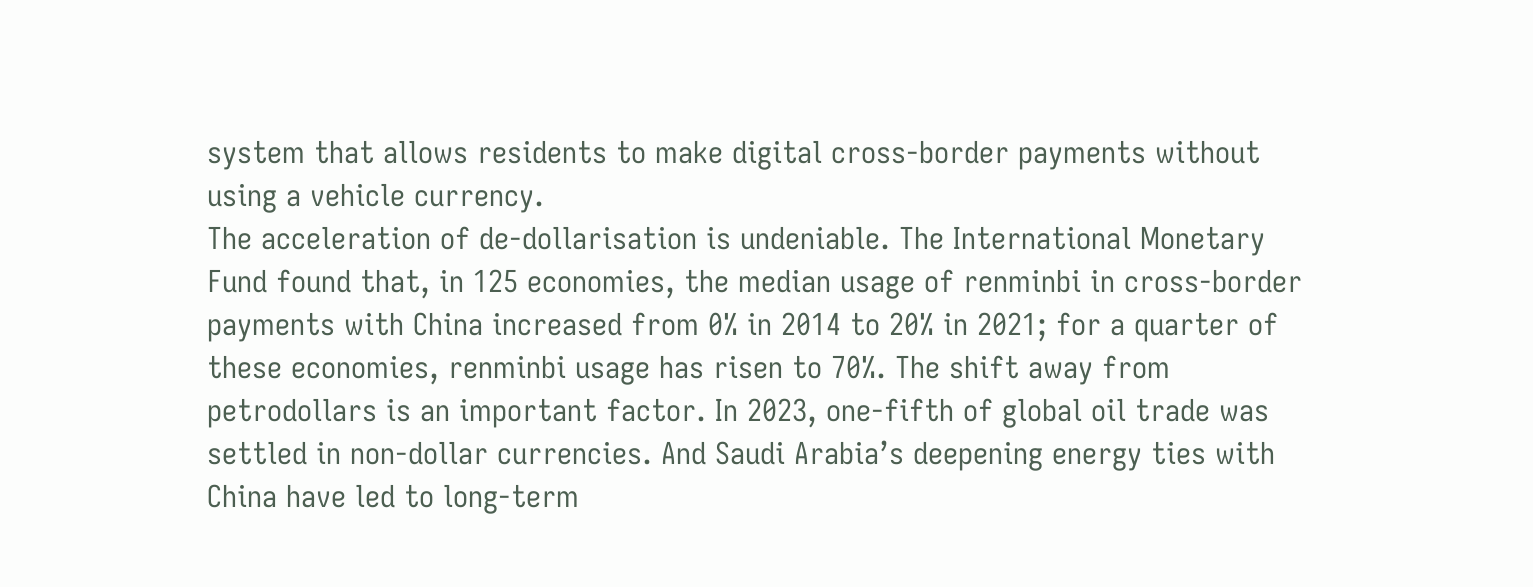system that allows residents to make digital cross-border payments without using a vehicle currency.
The acceleration of de-dollarisation is undeniable. The International Monetary Fund found that, in 125 economies, the median usage of renminbi in cross-border payments with China increased from 0% in 2014 to 20% in 2021; for a quarter of these economies, renminbi usage has risen to 70%. The shift away from petrodollars is an important factor. In 2023, one-fifth of global oil trade was settled in non-dollar currencies. And Saudi Arabia’s deepening energy ties with China have led to long-term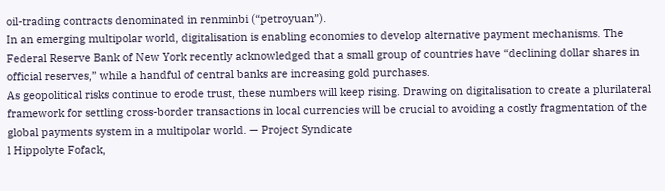oil-trading contracts denominated in renminbi (“petroyuan”).
In an emerging multipolar world, digitalisation is enabling economies to develop alternative payment mechanisms. The Federal Reserve Bank of New York recently acknowledged that a small group of countries have “declining dollar shares in official reserves,” while a handful of central banks are increasing gold purchases.
As geopolitical risks continue to erode trust, these numbers will keep rising. Drawing on digitalisation to create a plurilateral framework for settling cross-border transactions in local currencies will be crucial to avoiding a costly fragmentation of the global payments system in a multipolar world. — Project Syndicate
l Hippolyte Fofack,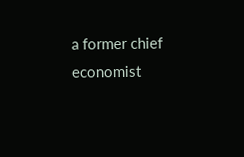a former chief economist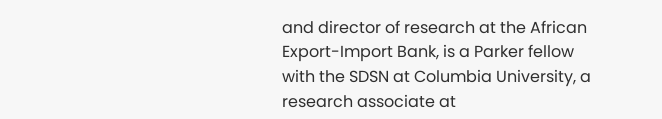and director of research at the African Export-Import Bank, is a Parker fellow with the SDSN at Columbia University, a research associate at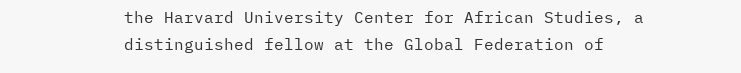the Harvard University Center for African Studies, a distinguished fellow at the Global Federation of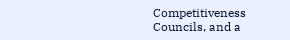Competitiveness Councils, and a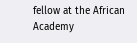fellow at the African Academy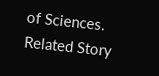of Sciences.
Related Story